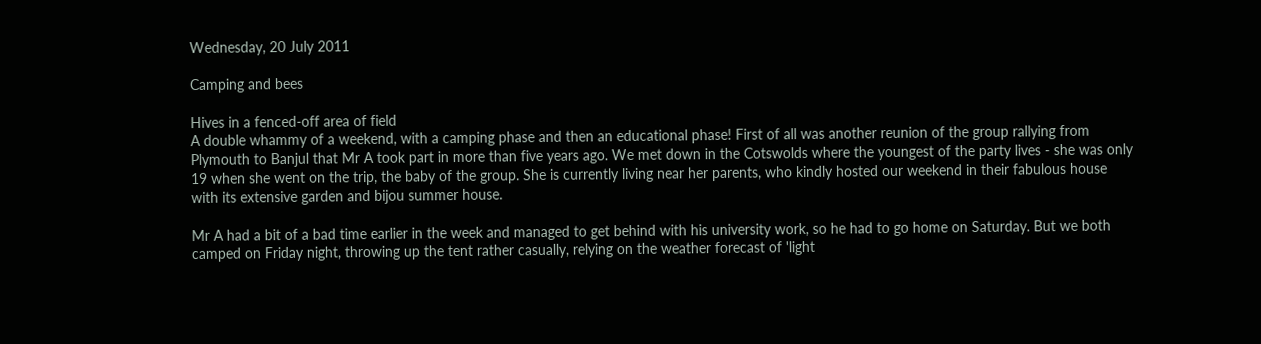Wednesday, 20 July 2011

Camping and bees

Hives in a fenced-off area of field
A double whammy of a weekend, with a camping phase and then an educational phase! First of all was another reunion of the group rallying from Plymouth to Banjul that Mr A took part in more than five years ago. We met down in the Cotswolds where the youngest of the party lives - she was only 19 when she went on the trip, the baby of the group. She is currently living near her parents, who kindly hosted our weekend in their fabulous house with its extensive garden and bijou summer house.

Mr A had a bit of a bad time earlier in the week and managed to get behind with his university work, so he had to go home on Saturday. But we both camped on Friday night, throwing up the tent rather casually, relying on the weather forecast of 'light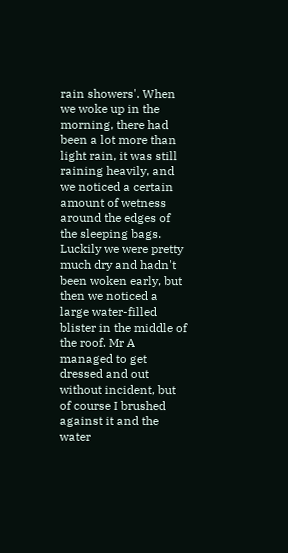rain showers'. When we woke up in the morning, there had been a lot more than light rain, it was still raining heavily, and we noticed a certain amount of wetness around the edges of the sleeping bags. Luckily we were pretty much dry and hadn't been woken early, but then we noticed a large water-filled blister in the middle of the roof. Mr A managed to get dressed and out without incident, but of course I brushed against it and the water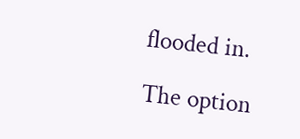flooded in.

The option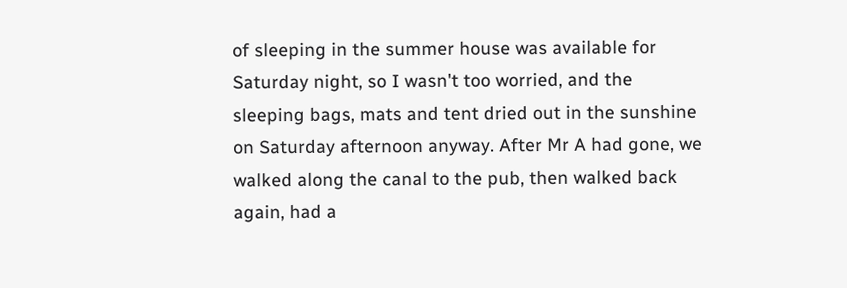of sleeping in the summer house was available for Saturday night, so I wasn't too worried, and the sleeping bags, mats and tent dried out in the sunshine on Saturday afternoon anyway. After Mr A had gone, we walked along the canal to the pub, then walked back again, had a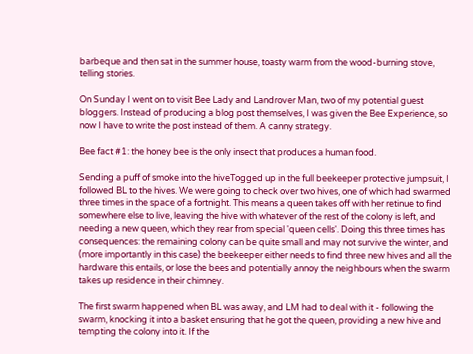barbeque and then sat in the summer house, toasty warm from the wood-burning stove, telling stories.

On Sunday I went on to visit Bee Lady and Landrover Man, two of my potential guest bloggers. Instead of producing a blog post themselves, I was given the Bee Experience, so now I have to write the post instead of them. A canny strategy.

Bee fact #1: the honey bee is the only insect that produces a human food.

Sending a puff of smoke into the hiveTogged up in the full beekeeper protective jumpsuit, I followed BL to the hives. We were going to check over two hives, one of which had swarmed three times in the space of a fortnight. This means a queen takes off with her retinue to find somewhere else to live, leaving the hive with whatever of the rest of the colony is left, and needing a new queen, which they rear from special 'queen cells'. Doing this three times has consequences: the remaining colony can be quite small and may not survive the winter, and (more importantly in this case) the beekeeper either needs to find three new hives and all the hardware this entails, or lose the bees and potentially annoy the neighbours when the swarm takes up residence in their chimney.

The first swarm happened when BL was away, and LM had to deal with it - following the swarm, knocking it into a basket ensuring that he got the queen, providing a new hive and tempting the colony into it. If the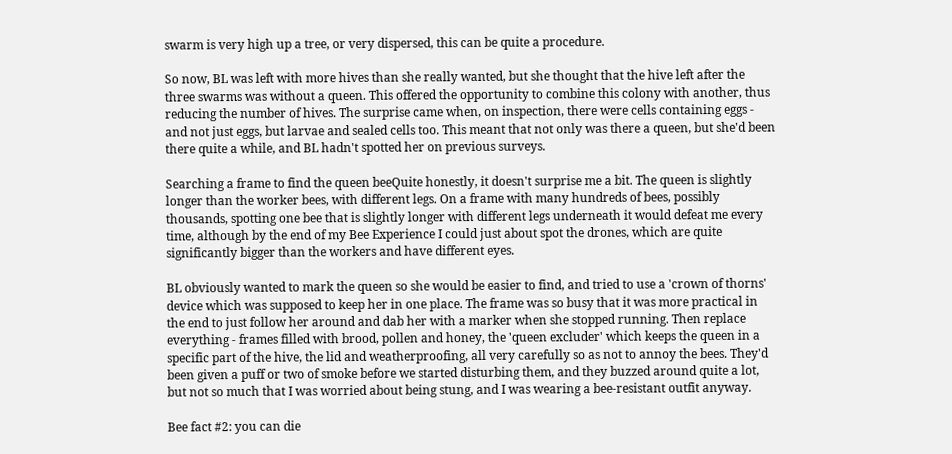swarm is very high up a tree, or very dispersed, this can be quite a procedure.

So now, BL was left with more hives than she really wanted, but she thought that the hive left after the three swarms was without a queen. This offered the opportunity to combine this colony with another, thus reducing the number of hives. The surprise came when, on inspection, there were cells containing eggs - and not just eggs, but larvae and sealed cells too. This meant that not only was there a queen, but she'd been there quite a while, and BL hadn't spotted her on previous surveys.

Searching a frame to find the queen beeQuite honestly, it doesn't surprise me a bit. The queen is slightly longer than the worker bees, with different legs. On a frame with many hundreds of bees, possibly thousands, spotting one bee that is slightly longer with different legs underneath it would defeat me every time, although by the end of my Bee Experience I could just about spot the drones, which are quite significantly bigger than the workers and have different eyes.

BL obviously wanted to mark the queen so she would be easier to find, and tried to use a 'crown of thorns' device which was supposed to keep her in one place. The frame was so busy that it was more practical in the end to just follow her around and dab her with a marker when she stopped running. Then replace everything - frames filled with brood, pollen and honey, the 'queen excluder' which keeps the queen in a specific part of the hive, the lid and weatherproofing, all very carefully so as not to annoy the bees. They'd been given a puff or two of smoke before we started disturbing them, and they buzzed around quite a lot, but not so much that I was worried about being stung, and I was wearing a bee-resistant outfit anyway.

Bee fact #2: you can die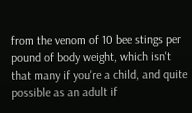from the venom of 10 bee stings per pound of body weight, which isn't that many if you're a child, and quite possible as an adult if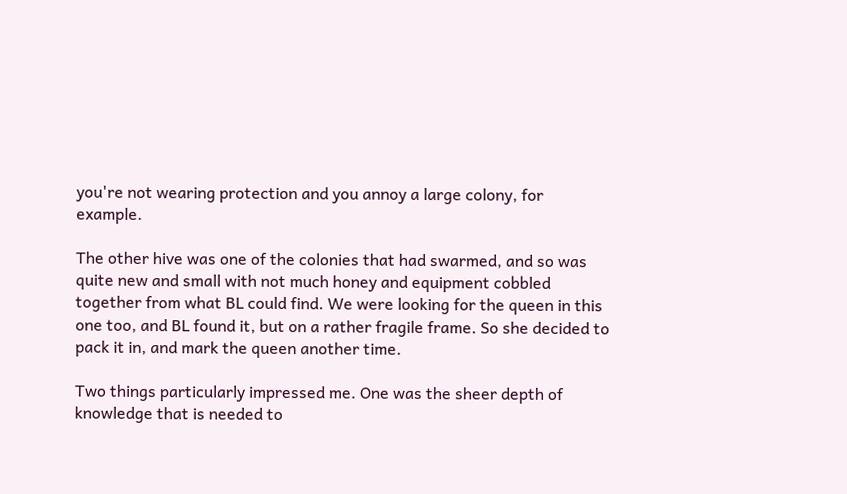you're not wearing protection and you annoy a large colony, for example.

The other hive was one of the colonies that had swarmed, and so was quite new and small with not much honey and equipment cobbled together from what BL could find. We were looking for the queen in this one too, and BL found it, but on a rather fragile frame. So she decided to pack it in, and mark the queen another time.

Two things particularly impressed me. One was the sheer depth of knowledge that is needed to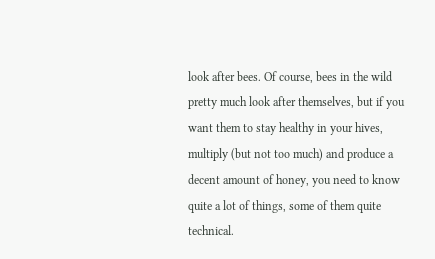look after bees. Of course, bees in the wild pretty much look after themselves, but if you want them to stay healthy in your hives, multiply (but not too much) and produce a decent amount of honey, you need to know quite a lot of things, some of them quite technical.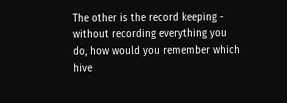The other is the record keeping - without recording everything you do, how would you remember which hive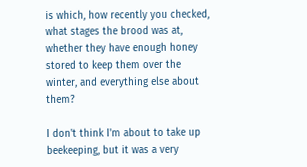is which, how recently you checked, what stages the brood was at, whether they have enough honey stored to keep them over the winter, and everything else about them?

I don't think I'm about to take up beekeeping, but it was a very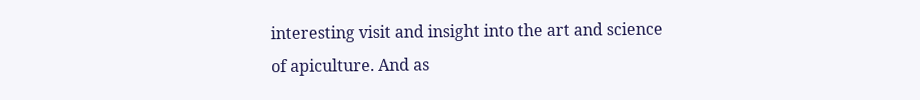interesting visit and insight into the art and science of apiculture. And as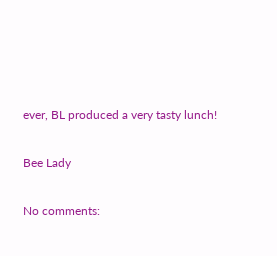ever, BL produced a very tasty lunch!

Bee Lady

No comments: